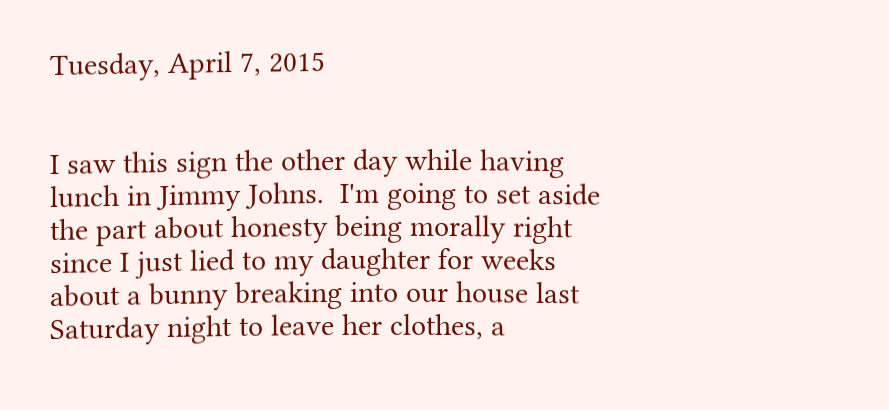Tuesday, April 7, 2015


I saw this sign the other day while having lunch in Jimmy Johns.  I'm going to set aside the part about honesty being morally right since I just lied to my daughter for weeks about a bunny breaking into our house last Saturday night to leave her clothes, a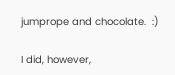jumprope and chocolate.  :)

I did, however,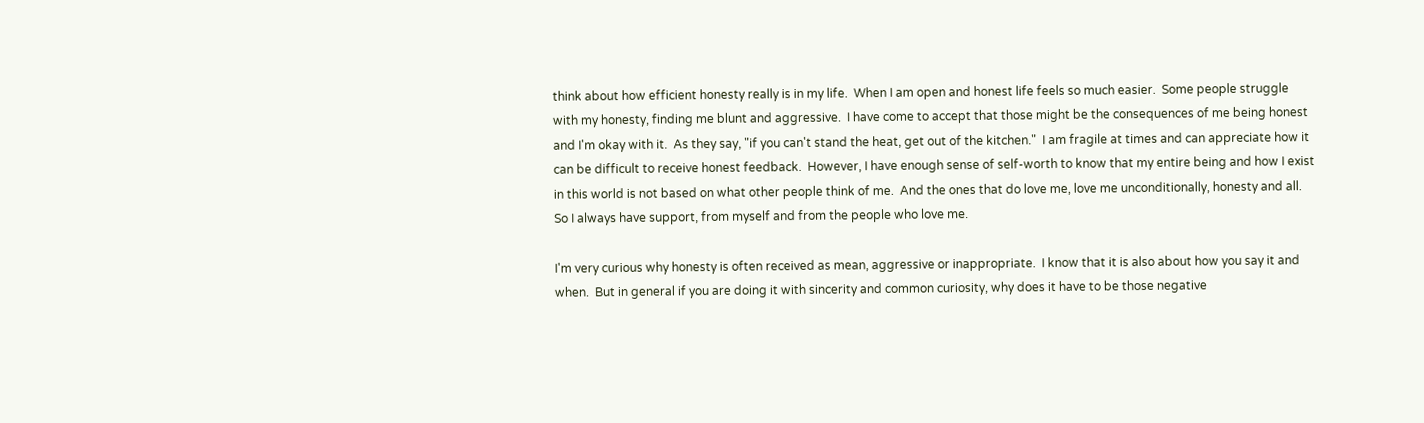think about how efficient honesty really is in my life.  When I am open and honest life feels so much easier.  Some people struggle with my honesty, finding me blunt and aggressive.  I have come to accept that those might be the consequences of me being honest and I'm okay with it.  As they say, "if you can't stand the heat, get out of the kitchen."  I am fragile at times and can appreciate how it can be difficult to receive honest feedback.  However, I have enough sense of self-worth to know that my entire being and how I exist in this world is not based on what other people think of me.  And the ones that do love me, love me unconditionally, honesty and all.  So I always have support, from myself and from the people who love me.

I'm very curious why honesty is often received as mean, aggressive or inappropriate.  I know that it is also about how you say it and when.  But in general if you are doing it with sincerity and common curiosity, why does it have to be those negative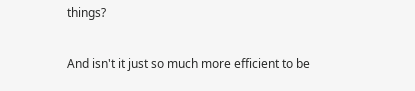things?

And isn't it just so much more efficient to be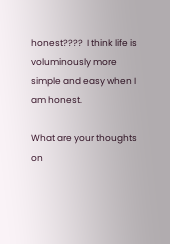honest????  I think life is voluminously more simple and easy when I am honest.

What are your thoughts on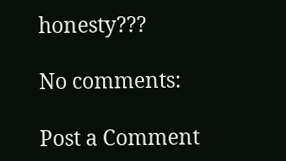honesty???

No comments:

Post a Comment